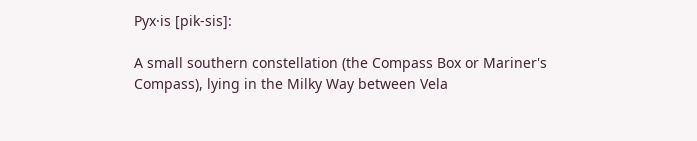Pyx·is [pik-sis]:

A small southern constellation (the Compass Box or Mariner's Compass), lying in the Milky Way between Vela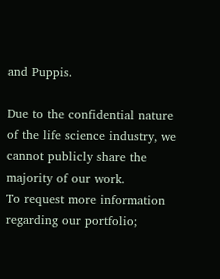and Puppis.

Due to the confidential nature of the life science industry, we cannot publicly share the majority of our work.
To request more information regarding our portfolio;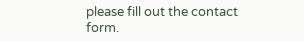please fill out the contact form.